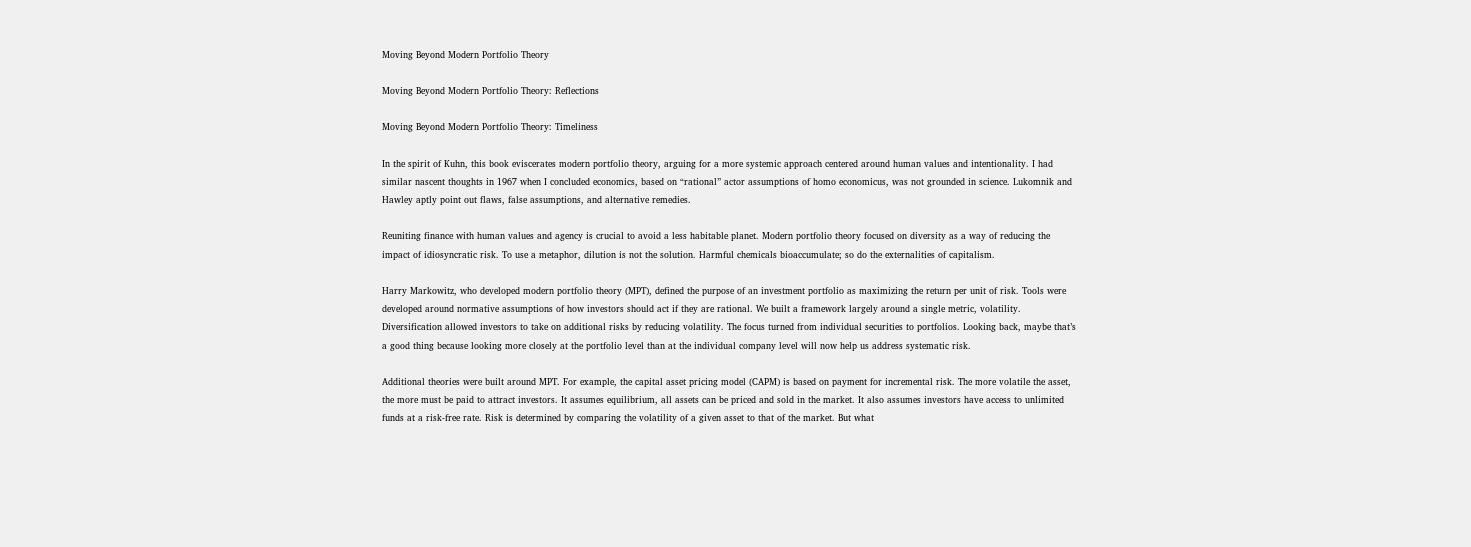Moving Beyond Modern Portfolio Theory

Moving Beyond Modern Portfolio Theory: Reflections

Moving Beyond Modern Portfolio Theory: Timeliness

In the spirit of Kuhn, this book eviscerates modern portfolio theory, arguing for a more systemic approach centered around human values and intentionality. I had similar nascent thoughts in 1967 when I concluded economics, based on “rational” actor assumptions of homo economicus, was not grounded in science. Lukomnik and Hawley aptly point out flaws, false assumptions, and alternative remedies.

Reuniting finance with human values and agency is crucial to avoid a less habitable planet. Modern portfolio theory focused on diversity as a way of reducing the impact of idiosyncratic risk. To use a metaphor, dilution is not the solution. Harmful chemicals bioaccumulate; so do the externalities of capitalism.

Harry Markowitz, who developed modern portfolio theory (MPT), defined the purpose of an investment portfolio as maximizing the return per unit of risk. Tools were developed around normative assumptions of how investors should act if they are rational. We built a framework largely around a single metric, volatility. Diversification allowed investors to take on additional risks by reducing volatility. The focus turned from individual securities to portfolios. Looking back, maybe that’s a good thing because looking more closely at the portfolio level than at the individual company level will now help us address systematic risk.

Additional theories were built around MPT. For example, the capital asset pricing model (CAPM) is based on payment for incremental risk. The more volatile the asset, the more must be paid to attract investors. It assumes equilibrium, all assets can be priced and sold in the market. It also assumes investors have access to unlimited funds at a risk-free rate. Risk is determined by comparing the volatility of a given asset to that of the market. But what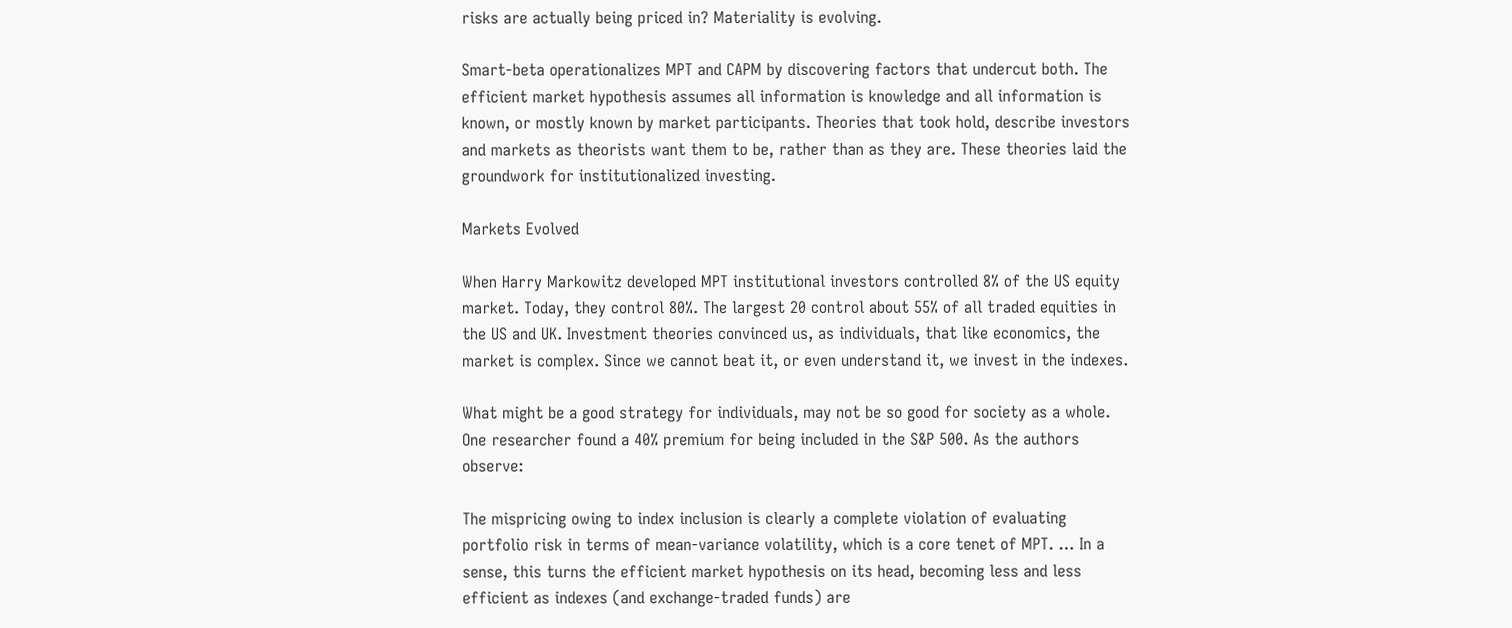risks are actually being priced in? Materiality is evolving.

Smart-beta operationalizes MPT and CAPM by discovering factors that undercut both. The efficient market hypothesis assumes all information is knowledge and all information is known, or mostly known by market participants. Theories that took hold, describe investors and markets as theorists want them to be, rather than as they are. These theories laid the groundwork for institutionalized investing.

Markets Evolved

When Harry Markowitz developed MPT institutional investors controlled 8% of the US equity market. Today, they control 80%. The largest 20 control about 55% of all traded equities in the US and UK. Investment theories convinced us, as individuals, that like economics, the market is complex. Since we cannot beat it, or even understand it, we invest in the indexes.

What might be a good strategy for individuals, may not be so good for society as a whole. One researcher found a 40% premium for being included in the S&P 500. As the authors observe:

The mispricing owing to index inclusion is clearly a complete violation of evaluating portfolio risk in terms of mean-variance volatility, which is a core tenet of MPT. … In a sense, this turns the efficient market hypothesis on its head, becoming less and less efficient as indexes (and exchange-traded funds) are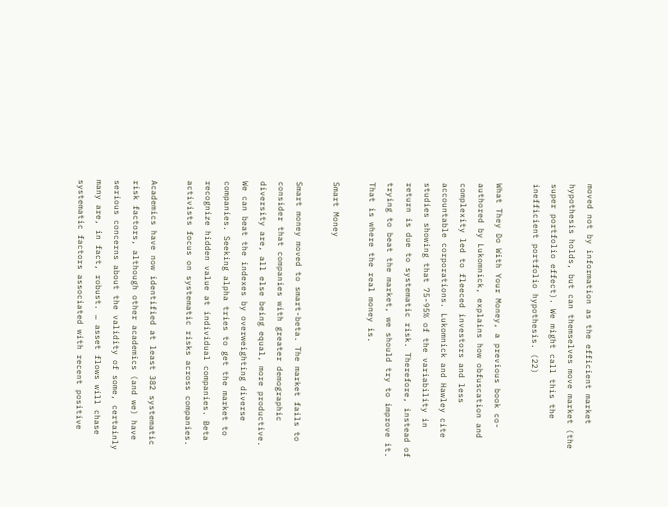moved not by information as the efficient market hypothesis holds, but can themselves move market (the super portfolio effect). We might call this the inefficient portfolio hypothesis. (22)

What They Do With Your Money, a previous book co-authored by Lukomnick, explains how obfuscation and complexity led to fleeced investors and less accountable corporations. Lukomnick and Hawley cite studies showing that 75-95% of the variability in return is due to systematic risk. Therefore, instead of trying to beat the market, we should try to improve it. That is where the real money is.

Smart Money

Smart money moved to smart-beta. The market fails to consider that companies with greater demographic diversity are, all else being equal, more productive. We can beat the indexes by overweighting diverse companies. Seeking alpha tries to get the market to recognize hidden value at individual companies. Beta activists focus on systematic risks across companies.

Academics have now identified at least 382 systematic risk factors, although other academics (and we) have serious concerns about the validity of some, certainly many are, in fact, robust. … asset flows will chase systematic factors associated with recent positive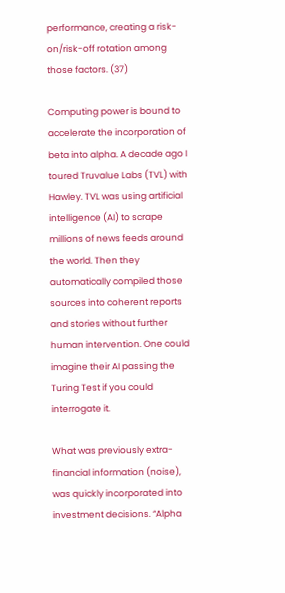performance, creating a risk-on/risk-off rotation among those factors. (37)

Computing power is bound to accelerate the incorporation of beta into alpha. A decade ago I toured Truvalue Labs (TVL) with Hawley. TVL was using artificial intelligence (AI) to scrape millions of news feeds around the world. Then they automatically compiled those sources into coherent reports and stories without further human intervention. One could imagine their AI passing the Turing Test if you could interrogate it.

What was previously extra-financial information (noise), was quickly incorporated into investment decisions. “Alpha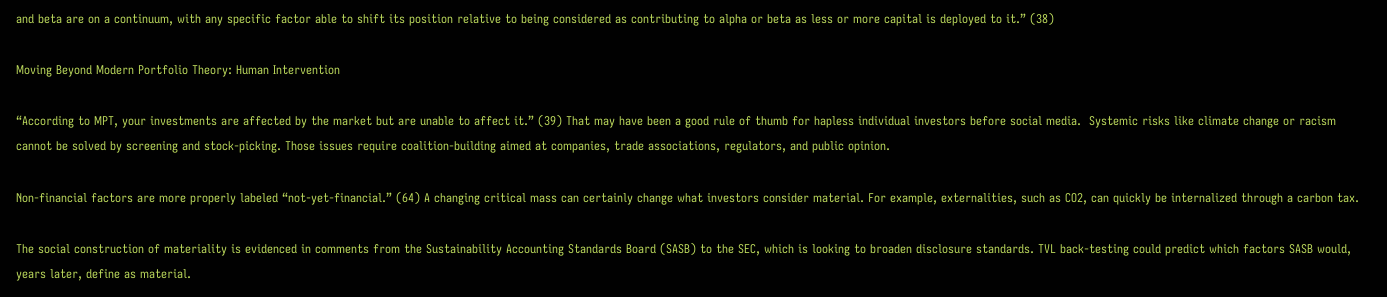and beta are on a continuum, with any specific factor able to shift its position relative to being considered as contributing to alpha or beta as less or more capital is deployed to it.” (38)

Moving Beyond Modern Portfolio Theory: Human Intervention

“According to MPT, your investments are affected by the market but are unable to affect it.” (39) That may have been a good rule of thumb for hapless individual investors before social media.  Systemic risks like climate change or racism cannot be solved by screening and stock-picking. Those issues require coalition-building aimed at companies, trade associations, regulators, and public opinion.

Non-financial factors are more properly labeled “not-yet-financial.” (64) A changing critical mass can certainly change what investors consider material. For example, externalities, such as CO2, can quickly be internalized through a carbon tax.

The social construction of materiality is evidenced in comments from the Sustainability Accounting Standards Board (SASB) to the SEC, which is looking to broaden disclosure standards. TVL back-testing could predict which factors SASB would, years later, define as material.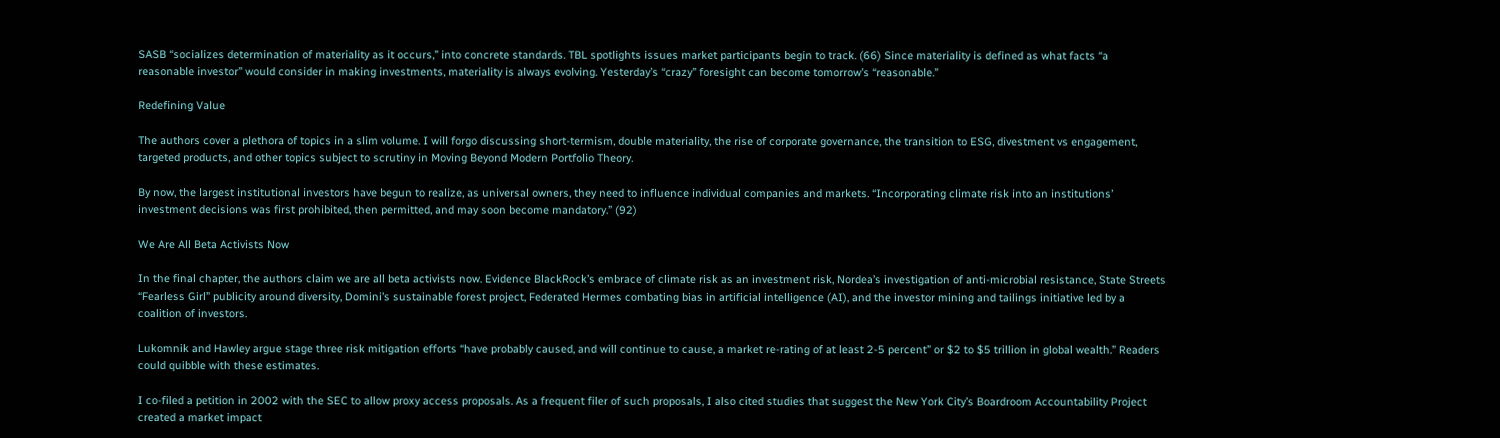SASB “socializes determination of materiality as it occurs,” into concrete standards. TBL spotlights issues market participants begin to track. (66) Since materiality is defined as what facts “a reasonable investor” would consider in making investments, materiality is always evolving. Yesterday’s “crazy” foresight can become tomorrow’s “reasonable.”

Redefining Value

The authors cover a plethora of topics in a slim volume. I will forgo discussing short-termism, double materiality, the rise of corporate governance, the transition to ESG, divestment vs engagement, targeted products, and other topics subject to scrutiny in Moving Beyond Modern Portfolio Theory.

By now, the largest institutional investors have begun to realize, as universal owners, they need to influence individual companies and markets. “Incorporating climate risk into an institutions’ investment decisions was first prohibited, then permitted, and may soon become mandatory.” (92)

We Are All Beta Activists Now

In the final chapter, the authors claim we are all beta activists now. Evidence BlackRock’s embrace of climate risk as an investment risk, Nordea’s investigation of anti-microbial resistance, State Streets “Fearless Girl” publicity around diversity, Domini’s sustainable forest project, Federated Hermes combating bias in artificial intelligence (AI), and the investor mining and tailings initiative led by a coalition of investors.

Lukomnik and Hawley argue stage three risk mitigation efforts “have probably caused, and will continue to cause, a market re-rating of at least 2-5 percent” or $2 to $5 trillion in global wealth.” Readers could quibble with these estimates.

I co-filed a petition in 2002 with the SEC to allow proxy access proposals. As a frequent filer of such proposals, I also cited studies that suggest the New York City’s Boardroom Accountability Project created a market impact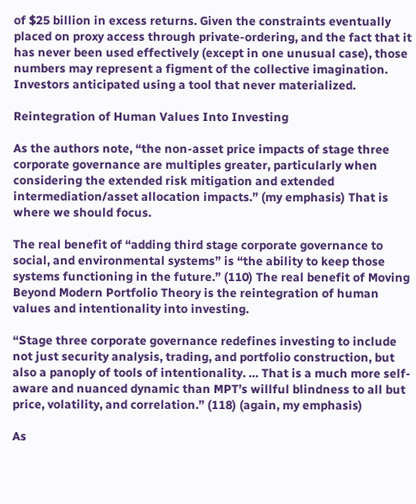of $25 billion in excess returns. Given the constraints eventually placed on proxy access through private-ordering, and the fact that it has never been used effectively (except in one unusual case), those numbers may represent a figment of the collective imagination. Investors anticipated using a tool that never materialized.

Reintegration of Human Values Into Investing

As the authors note, “the non-asset price impacts of stage three corporate governance are multiples greater, particularly when considering the extended risk mitigation and extended intermediation/asset allocation impacts.” (my emphasis) That is where we should focus.

The real benefit of “adding third stage corporate governance to social, and environmental systems” is “the ability to keep those systems functioning in the future.” (110) The real benefit of Moving Beyond Modern Portfolio Theory is the reintegration of human values and intentionality into investing.

“Stage three corporate governance redefines investing to include not just security analysis, trading, and portfolio construction, but also a panoply of tools of intentionality. … That is a much more self-aware and nuanced dynamic than MPT’s willful blindness to all but price, volatility, and correlation.” (118) (again, my emphasis)

As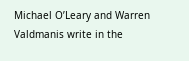Michael O’Leary and Warren Valdmanis write in the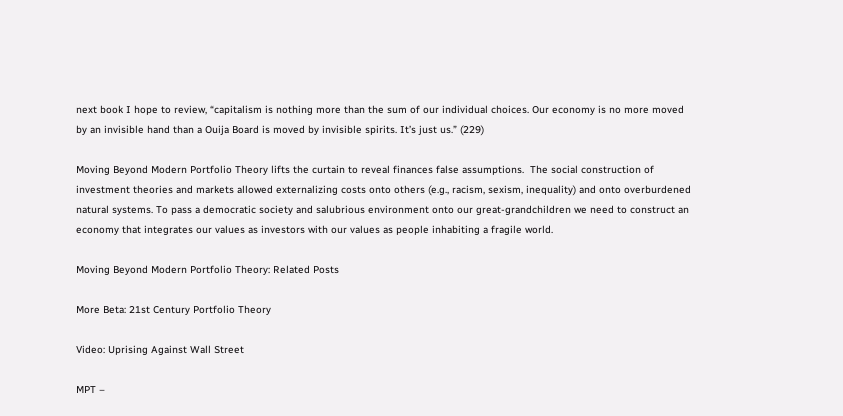next book I hope to review, “capitalism is nothing more than the sum of our individual choices. Our economy is no more moved by an invisible hand than a Ouija Board is moved by invisible spirits. It’s just us.” (229)

Moving Beyond Modern Portfolio Theory lifts the curtain to reveal finances false assumptions.  The social construction of investment theories and markets allowed externalizing costs onto others (e.g., racism, sexism, inequality) and onto overburdened natural systems. To pass a democratic society and salubrious environment onto our great-grandchildren we need to construct an economy that integrates our values as investors with our values as people inhabiting a fragile world.

Moving Beyond Modern Portfolio Theory: Related Posts

More Beta: 21st Century Portfolio Theory

Video: Uprising Against Wall Street

MPT –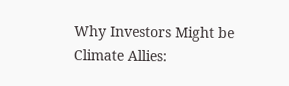Why Investors Might be Climate Allies: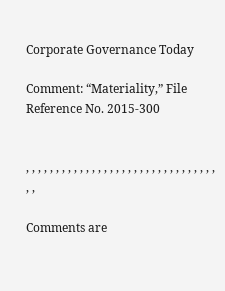Corporate Governance Today

Comment: “Materiality,” File Reference No. 2015-300


, , , , , , , , , , , , , , , , , , , , , , , , , , , , , , , , , ,

Comments are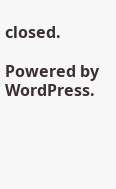closed.

Powered by WordPress.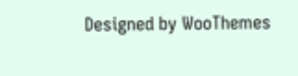Designed by WooThemes